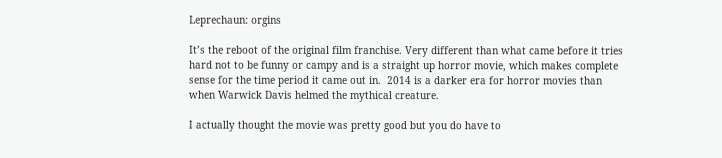Leprechaun: orgins

It’s the reboot of the original film franchise. Very different than what came before it tries hard not to be funny or campy and is a straight up horror movie, which makes complete sense for the time period it came out in.  2014 is a darker era for horror movies than when Warwick Davis helmed the mythical creature.

I actually thought the movie was pretty good but you do have to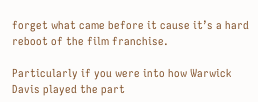forget what came before it cause it’s a hard reboot of the film franchise.

Particularly if you were into how Warwick Davis played the part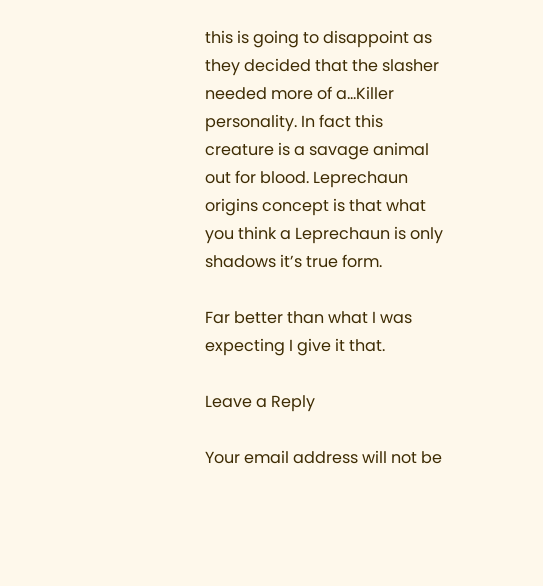this is going to disappoint as they decided that the slasher needed more of a…Killer personality. In fact this creature is a savage animal out for blood. Leprechaun origins concept is that what you think a Leprechaun is only shadows it’s true form.

Far better than what I was expecting I give it that.

Leave a Reply

Your email address will not be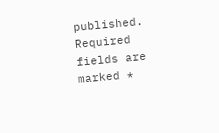published. Required fields are marked *